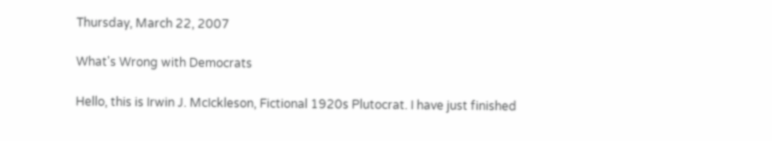Thursday, March 22, 2007

What's Wrong with Democrats

Hello, this is Irwin J. McIckleson, Fictional 1920s Plutocrat. I have just finished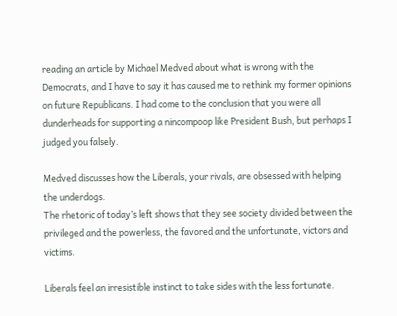reading an article by Michael Medved about what is wrong with the Democrats, and I have to say it has caused me to rethink my former opinions on future Republicans. I had come to the conclusion that you were all dunderheads for supporting a nincompoop like President Bush, but perhaps I judged you falsely.

Medved discusses how the Liberals, your rivals, are obsessed with helping the underdogs.
The rhetoric of today’s left shows that they see society divided between the privileged and the powerless, the favored and the unfortunate, victors and victims.

Liberals feel an irresistible instinct to take sides with the less fortunate.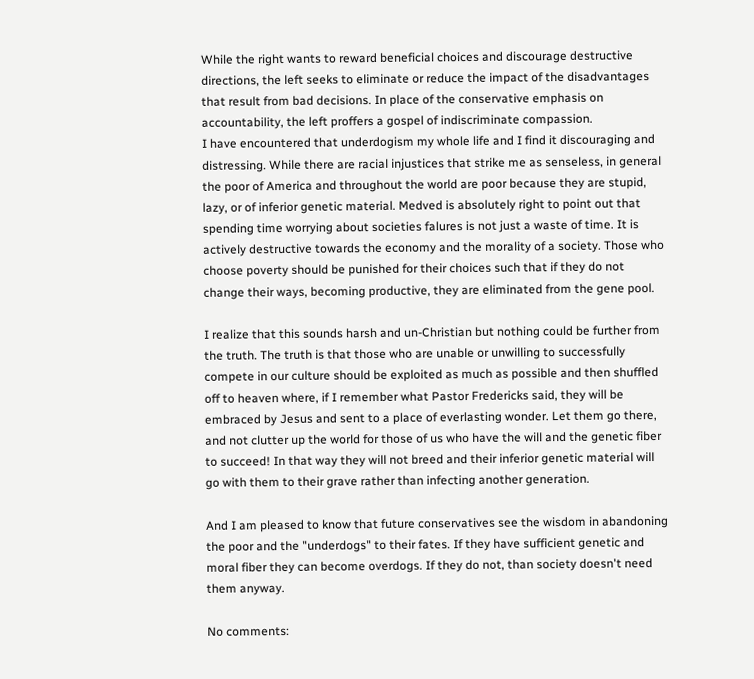While the right wants to reward beneficial choices and discourage destructive directions, the left seeks to eliminate or reduce the impact of the disadvantages that result from bad decisions. In place of the conservative emphasis on accountability, the left proffers a gospel of indiscriminate compassion.
I have encountered that underdogism my whole life and I find it discouraging and distressing. While there are racial injustices that strike me as senseless, in general the poor of America and throughout the world are poor because they are stupid, lazy, or of inferior genetic material. Medved is absolutely right to point out that spending time worrying about societies falures is not just a waste of time. It is actively destructive towards the economy and the morality of a society. Those who choose poverty should be punished for their choices such that if they do not change their ways, becoming productive, they are eliminated from the gene pool.

I realize that this sounds harsh and un-Christian but nothing could be further from the truth. The truth is that those who are unable or unwilling to successfully compete in our culture should be exploited as much as possible and then shuffled off to heaven where, if I remember what Pastor Fredericks said, they will be embraced by Jesus and sent to a place of everlasting wonder. Let them go there, and not clutter up the world for those of us who have the will and the genetic fiber to succeed! In that way they will not breed and their inferior genetic material will go with them to their grave rather than infecting another generation.

And I am pleased to know that future conservatives see the wisdom in abandoning the poor and the "underdogs" to their fates. If they have sufficient genetic and moral fiber they can become overdogs. If they do not, than society doesn't need them anyway.

No comments: